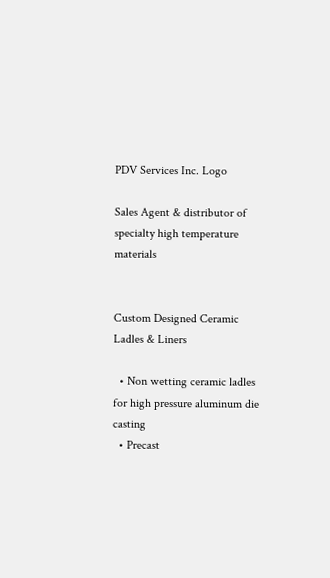PDV Services Inc. Logo

Sales Agent & distributor of specialty high temperature materials


Custom Designed Ceramic Ladles & Liners

  • Non wetting ceramic ladles for high pressure aluminum die casting
  • Precast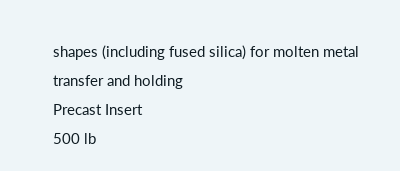shapes (including fused silica) for molten metal transfer and holding
Precast Insert
500 lb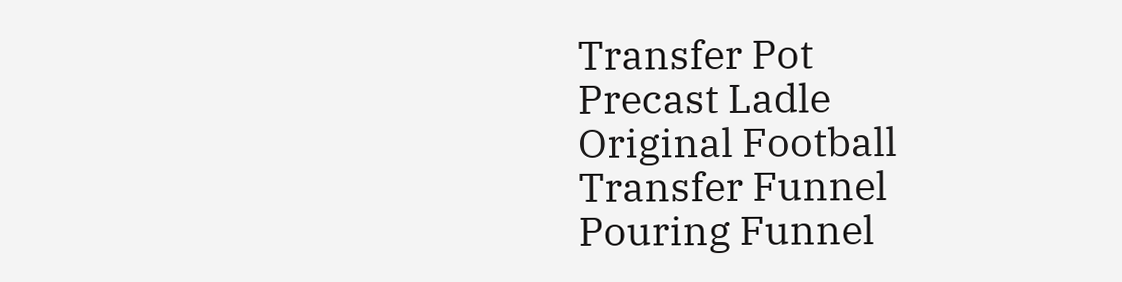Transfer Pot
Precast Ladle
Original Football
Transfer Funnel
Pouring Funnel